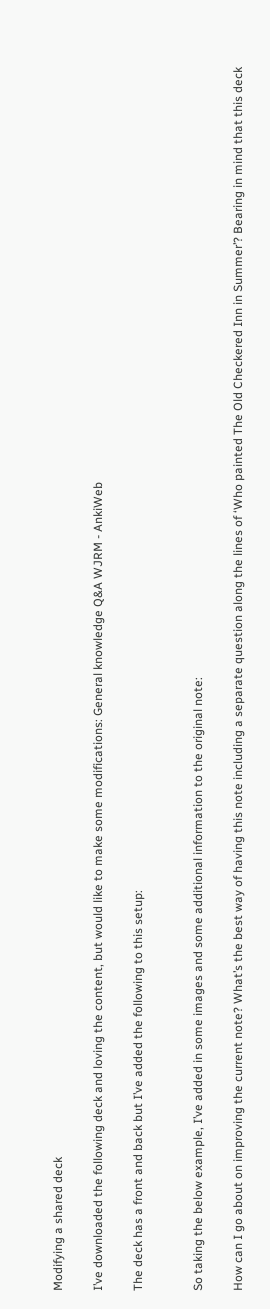Modifying a shared deck

I’ve downloaded the following deck and loving the content, but would like to make some modifications: General knowledge Q&A WJRM - AnkiWeb

The deck has a front and back but I’ve added the following to this setup:


So taking the below example, I’ve added in some images and some additional information to the original note:

How can I go about on improving the current note? What’s the best way of having this note including a separate question along the lines of ‘Who painted The Old Checkered Inn in Summer’? Bearing in mind that this deck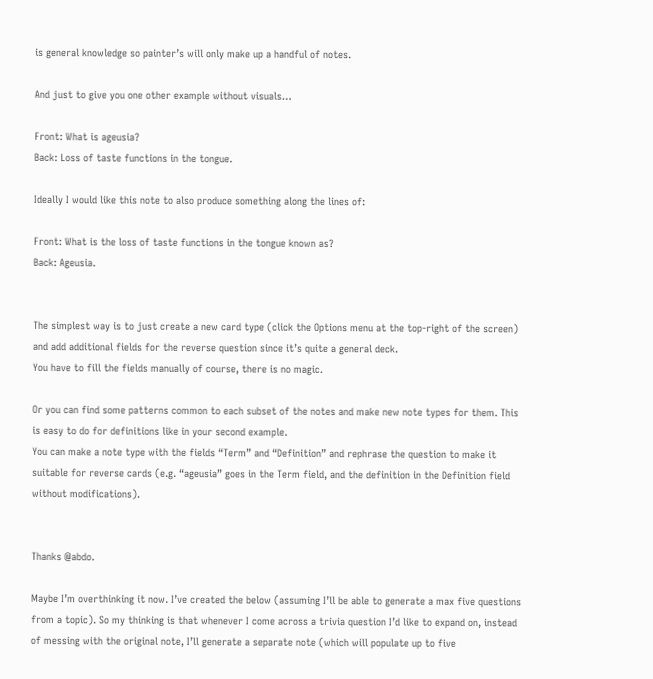is general knowledge so painter’s will only make up a handful of notes.

And just to give you one other example without visuals…

Front: What is ageusia?
Back: Loss of taste functions in the tongue.

Ideally I would like this note to also produce something along the lines of:

Front: What is the loss of taste functions in the tongue known as?
Back: Ageusia.


The simplest way is to just create a new card type (click the Options menu at the top-right of the screen) and add additional fields for the reverse question since it’s quite a general deck.
You have to fill the fields manually of course, there is no magic.

Or you can find some patterns common to each subset of the notes and make new note types for them. This is easy to do for definitions like in your second example.
You can make a note type with the fields “Term” and “Definition” and rephrase the question to make it suitable for reverse cards (e.g. “ageusia” goes in the Term field, and the definition in the Definition field without modifications).


Thanks @abdo.

Maybe I’m overthinking it now. I’ve created the below (assuming I’ll be able to generate a max five questions from a topic). So my thinking is that whenever I come across a trivia question I’d like to expand on, instead of messing with the original note, I’ll generate a separate note (which will populate up to five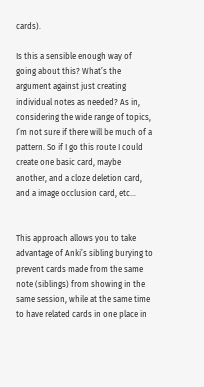cards).

Is this a sensible enough way of going about this? What’s the argument against just creating individual notes as needed? As in, considering the wide range of topics, I’m not sure if there will be much of a pattern. So if I go this route I could create one basic card, maybe another, and a cloze deletion card, and a image occlusion card, etc…


This approach allows you to take advantage of Anki’s sibling burying to prevent cards made from the same note (siblings) from showing in the same session, while at the same time to have related cards in one place in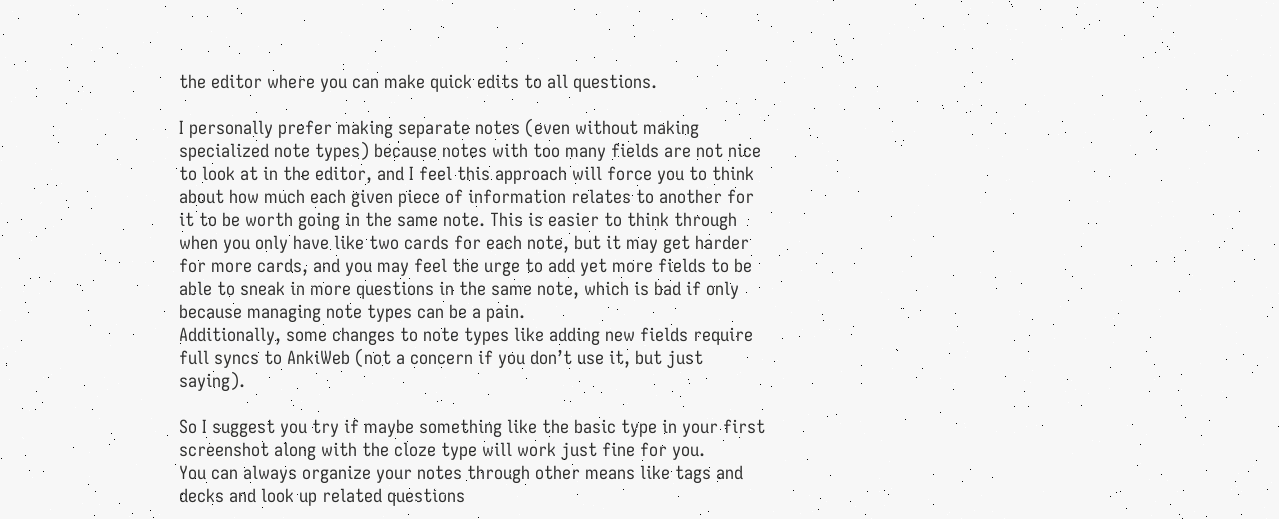the editor where you can make quick edits to all questions.

I personally prefer making separate notes (even without making specialized note types) because notes with too many fields are not nice to look at in the editor, and I feel this approach will force you to think about how much each given piece of information relates to another for it to be worth going in the same note. This is easier to think through when you only have like two cards for each note, but it may get harder for more cards, and you may feel the urge to add yet more fields to be able to sneak in more questions in the same note, which is bad if only because managing note types can be a pain.
Additionally, some changes to note types like adding new fields require full syncs to AnkiWeb (not a concern if you don’t use it, but just saying).

So I suggest you try if maybe something like the basic type in your first screenshot along with the cloze type will work just fine for you.
You can always organize your notes through other means like tags and decks and look up related questions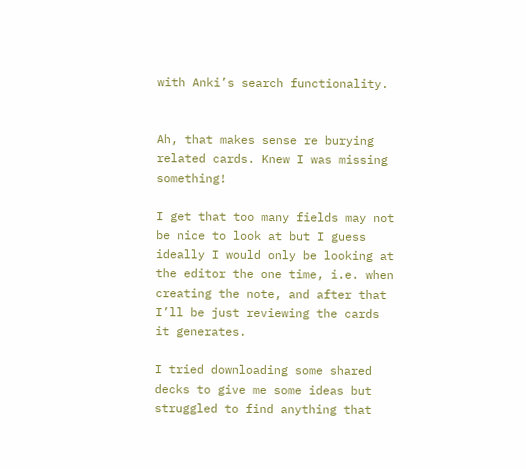with Anki’s search functionality.


Ah, that makes sense re burying related cards. Knew I was missing something!

I get that too many fields may not be nice to look at but I guess ideally I would only be looking at the editor the one time, i.e. when creating the note, and after that I’ll be just reviewing the cards it generates.

I tried downloading some shared decks to give me some ideas but struggled to find anything that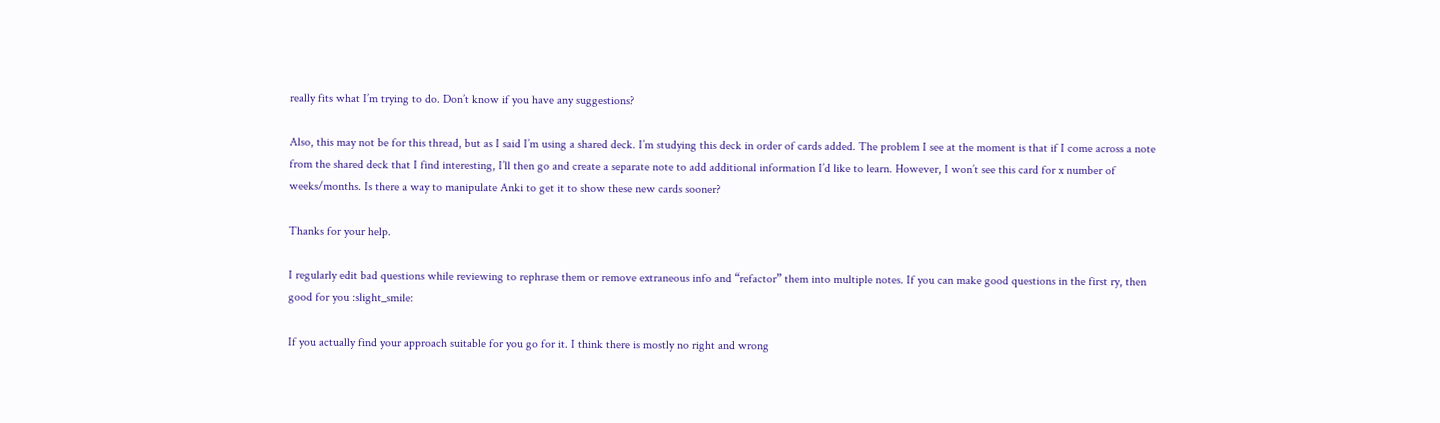really fits what I’m trying to do. Don’t know if you have any suggestions?

Also, this may not be for this thread, but as I said I’m using a shared deck. I’m studying this deck in order of cards added. The problem I see at the moment is that if I come across a note from the shared deck that I find interesting, I’ll then go and create a separate note to add additional information I’d like to learn. However, I won’t see this card for x number of weeks/months. Is there a way to manipulate Anki to get it to show these new cards sooner?

Thanks for your help.

I regularly edit bad questions while reviewing to rephrase them or remove extraneous info and “refactor” them into multiple notes. If you can make good questions in the first ry, then good for you :slight_smile:

If you actually find your approach suitable for you go for it. I think there is mostly no right and wrong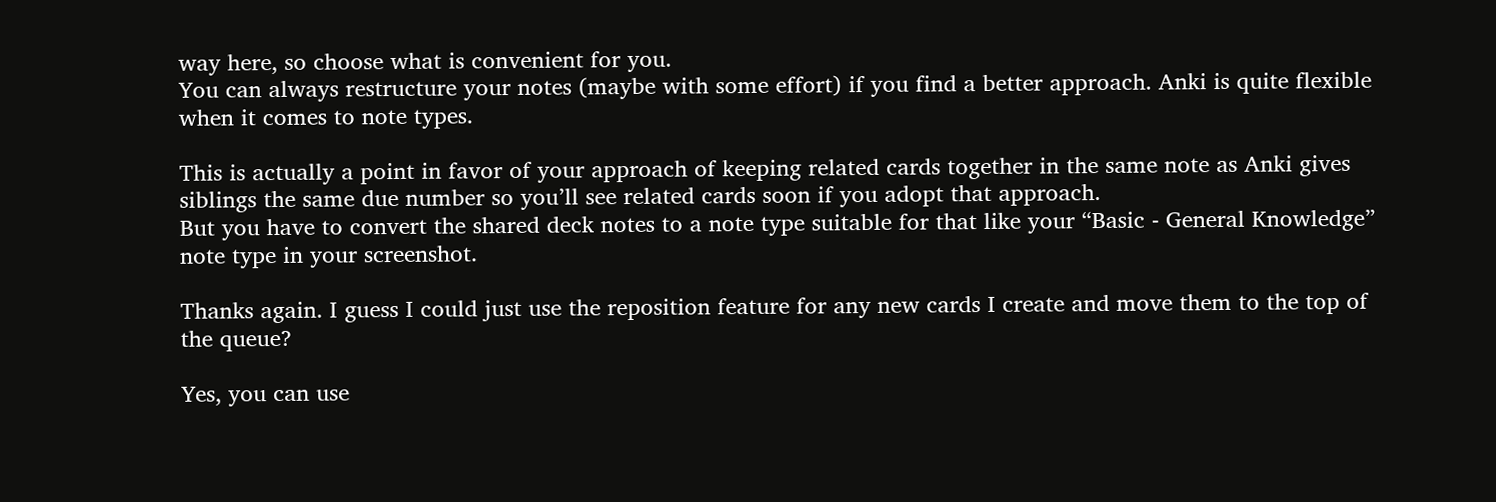way here, so choose what is convenient for you.
You can always restructure your notes (maybe with some effort) if you find a better approach. Anki is quite flexible when it comes to note types.

This is actually a point in favor of your approach of keeping related cards together in the same note as Anki gives siblings the same due number so you’ll see related cards soon if you adopt that approach.
But you have to convert the shared deck notes to a note type suitable for that like your “Basic - General Knowledge” note type in your screenshot.

Thanks again. I guess I could just use the reposition feature for any new cards I create and move them to the top of the queue?

Yes, you can use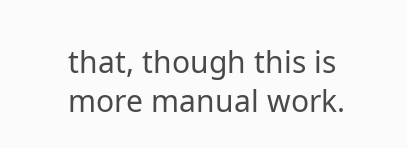that, though this is more manual work.